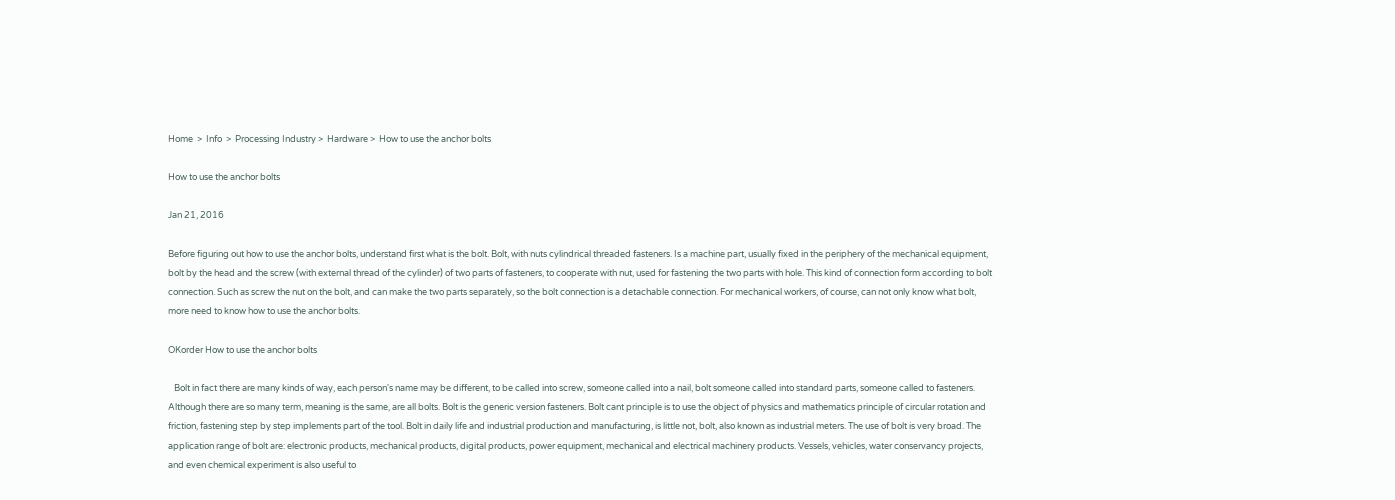Home  >  Info  >  Processing Industry >  Hardware >  How to use the anchor bolts

How to use the anchor bolts

Jan 21, 2016

Before figuring out how to use the anchor bolts, understand first what is the bolt. Bolt, with nuts cylindrical threaded fasteners. Is a machine part, usually fixed in the periphery of the mechanical equipment, bolt by the head and the screw (with external thread of the cylinder) of two parts of fasteners, to cooperate with nut, used for fastening the two parts with hole. This kind of connection form according to bolt connection. Such as screw the nut on the bolt, and can make the two parts separately, so the bolt connection is a detachable connection. For mechanical workers, of course, can not only know what bolt, more need to know how to use the anchor bolts.

OKorder How to use the anchor bolts

   Bolt in fact there are many kinds of way, each person's name may be different, to be called into screw, someone called into a nail, bolt someone called into standard parts, someone called to fasteners. Although there are so many term, meaning is the same, are all bolts. Bolt is the generic version fasteners. Bolt cant principle is to use the object of physics and mathematics principle of circular rotation and friction, fastening step by step implements part of the tool. Bolt in daily life and industrial production and manufacturing, is little not, bolt, also known as industrial meters. The use of bolt is very broad. The application range of bolt are: electronic products, mechanical products, digital products, power equipment, mechanical and electrical machinery products. Vessels, vehicles, water conservancy projects, and even chemical experiment is also useful to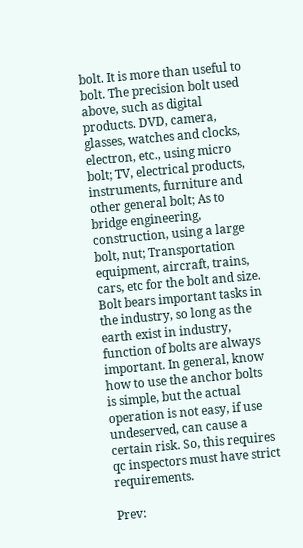bolt. It is more than useful to bolt. The precision bolt used above, such as digital products. DVD, camera, glasses, watches and clocks, electron, etc., using micro bolt; TV, electrical products, instruments, furniture and other general bolt; As to bridge engineering, construction, using a large bolt, nut; Transportation equipment, aircraft, trains, cars, etc for the bolt and size. Bolt bears important tasks in the industry, so long as the earth exist in industry, function of bolts are always important. In general, know how to use the anchor bolts is simple, but the actual operation is not easy, if use undeserved, can cause a certain risk. So, this requires qc inspectors must have strict requirements.

Prev: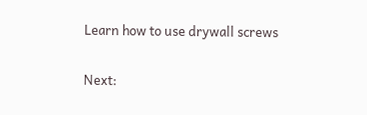Learn how to use drywall screws

Next: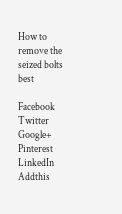How to remove the seized bolts best

Facebook Twitter Google+ Pinterest LinkedIn Addthis